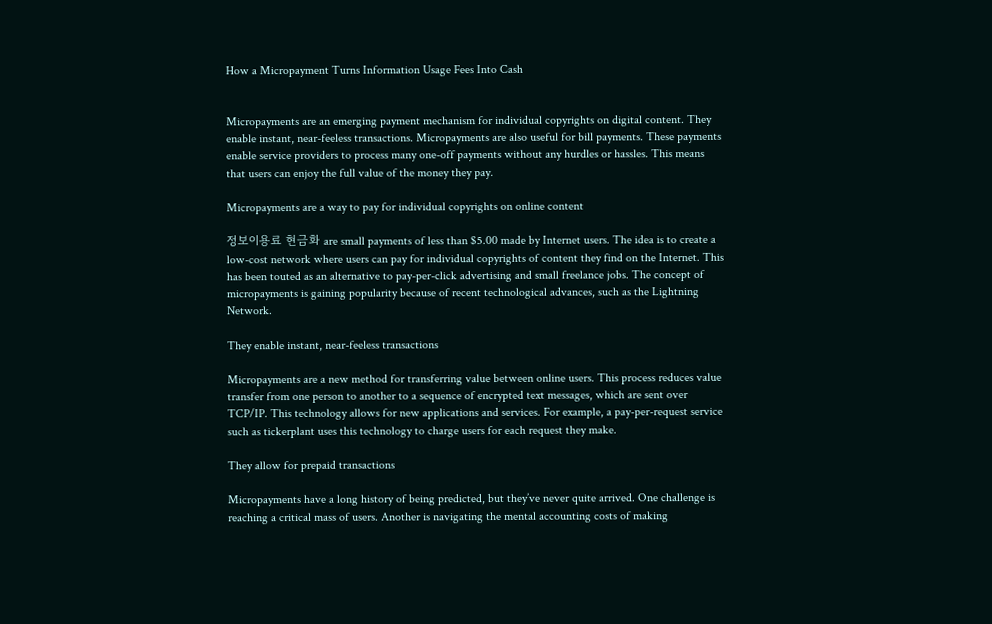How a Micropayment Turns Information Usage Fees Into Cash


Micropayments are an emerging payment mechanism for individual copyrights on digital content. They enable instant, near-feeless transactions. Micropayments are also useful for bill payments. These payments enable service providers to process many one-off payments without any hurdles or hassles. This means that users can enjoy the full value of the money they pay.

Micropayments are a way to pay for individual copyrights on online content

정보이용료 현금화 are small payments of less than $5.00 made by Internet users. The idea is to create a low-cost network where users can pay for individual copyrights of content they find on the Internet. This has been touted as an alternative to pay-per-click advertising and small freelance jobs. The concept of micropayments is gaining popularity because of recent technological advances, such as the Lightning Network.

They enable instant, near-feeless transactions

Micropayments are a new method for transferring value between online users. This process reduces value transfer from one person to another to a sequence of encrypted text messages, which are sent over TCP/IP. This technology allows for new applications and services. For example, a pay-per-request service such as tickerplant uses this technology to charge users for each request they make.

They allow for prepaid transactions

Micropayments have a long history of being predicted, but they’ve never quite arrived. One challenge is reaching a critical mass of users. Another is navigating the mental accounting costs of making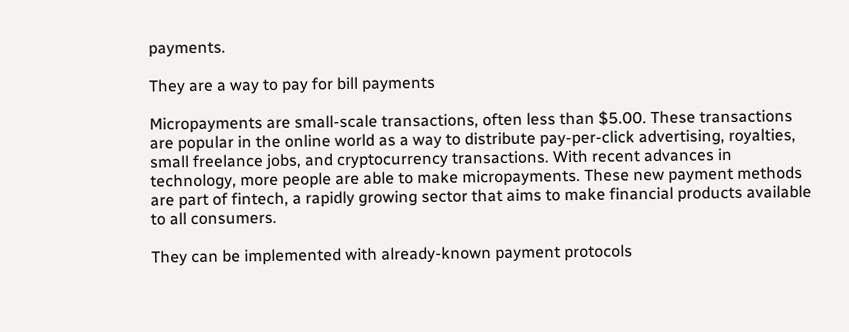payments.

They are a way to pay for bill payments

Micropayments are small-scale transactions, often less than $5.00. These transactions are popular in the online world as a way to distribute pay-per-click advertising, royalties, small freelance jobs, and cryptocurrency transactions. With recent advances in technology, more people are able to make micropayments. These new payment methods are part of fintech, a rapidly growing sector that aims to make financial products available to all consumers.

They can be implemented with already-known payment protocols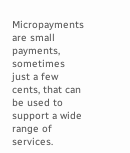Micropayments are small payments, sometimes just a few cents, that can be used to support a wide range of services.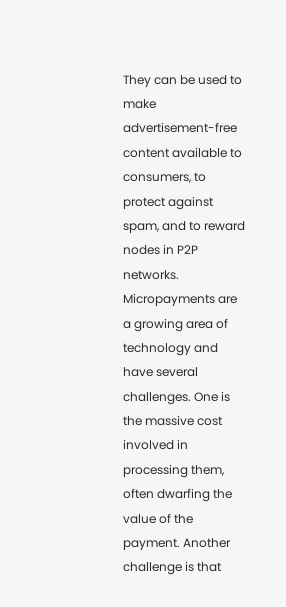They can be used to make advertisement-free content available to consumers, to protect against spam, and to reward nodes in P2P networks. Micropayments are a growing area of technology and have several challenges. One is the massive cost involved in processing them, often dwarfing the value of the payment. Another challenge is that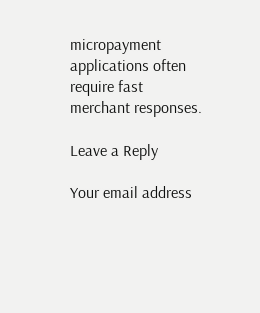micropayment applications often require fast merchant responses.

Leave a Reply

Your email address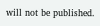will not be published.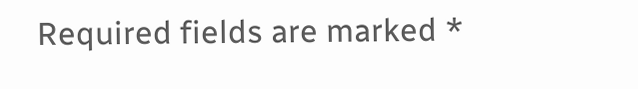Required fields are marked *